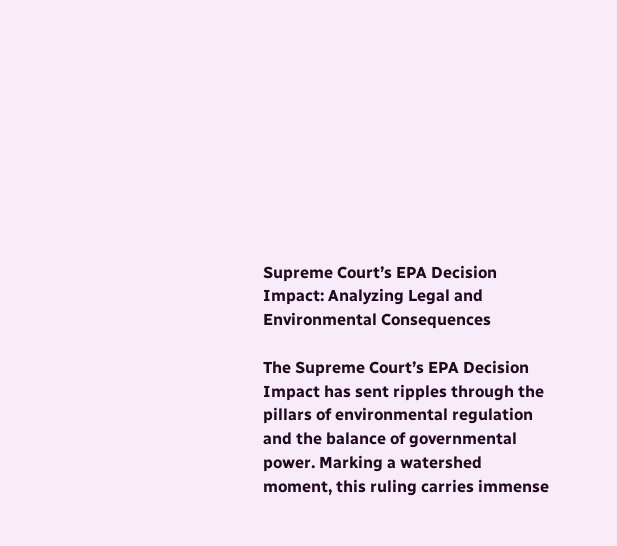Supreme Court’s EPA Decision Impact: Analyzing Legal and Environmental Consequences

The Supreme Court’s EPA Decision Impact has sent ripples through the pillars of environmental regulation and the balance of governmental power. Marking a watershed moment, this ruling carries immense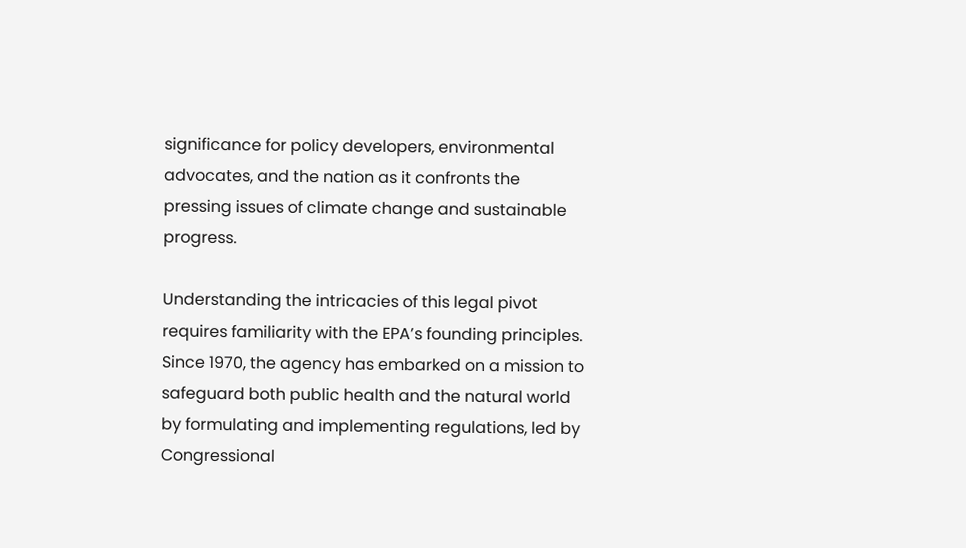significance for policy developers, environmental advocates, and the nation as it confronts the pressing issues of climate change and sustainable progress.

Understanding the intricacies of this legal pivot requires familiarity with the EPA’s founding principles. Since 1970, the agency has embarked on a mission to safeguard both public health and the natural world by formulating and implementing regulations, led by Congressional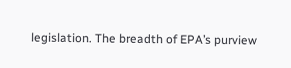legislation. The breadth of EPA’s purview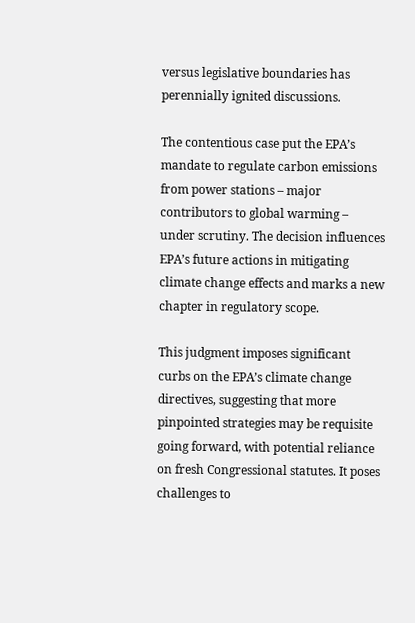versus legislative boundaries has perennially ignited discussions.

The contentious case put the EPA’s mandate to regulate carbon emissions from power stations – major contributors to global warming – under scrutiny. The decision influences EPA’s future actions in mitigating climate change effects and marks a new chapter in regulatory scope.

This judgment imposes significant curbs on the EPA’s climate change directives, suggesting that more pinpointed strategies may be requisite going forward, with potential reliance on fresh Congressional statutes. It poses challenges to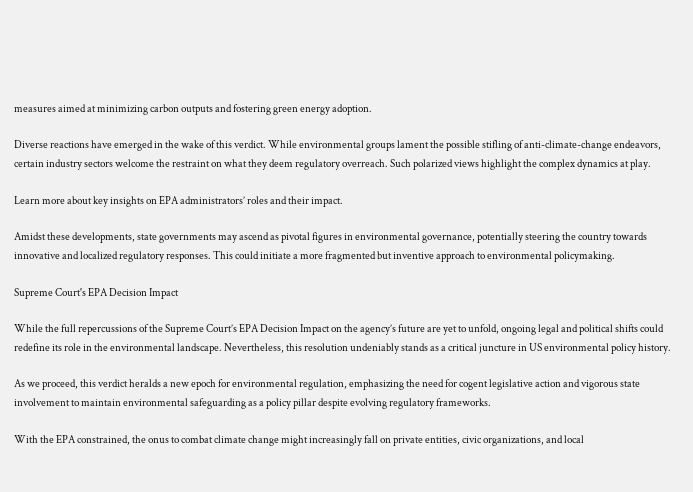measures aimed at minimizing carbon outputs and fostering green energy adoption.

Diverse reactions have emerged in the wake of this verdict. While environmental groups lament the possible stifling of anti-climate-change endeavors, certain industry sectors welcome the restraint on what they deem regulatory overreach. Such polarized views highlight the complex dynamics at play.

Learn more about key insights on EPA administrators’ roles and their impact.

Amidst these developments, state governments may ascend as pivotal figures in environmental governance, potentially steering the country towards innovative and localized regulatory responses. This could initiate a more fragmented but inventive approach to environmental policymaking.

Supreme Court's EPA Decision Impact

While the full repercussions of the Supreme Court’s EPA Decision Impact on the agency’s future are yet to unfold, ongoing legal and political shifts could redefine its role in the environmental landscape. Nevertheless, this resolution undeniably stands as a critical juncture in US environmental policy history.

As we proceed, this verdict heralds a new epoch for environmental regulation, emphasizing the need for cogent legislative action and vigorous state involvement to maintain environmental safeguarding as a policy pillar despite evolving regulatory frameworks.

With the EPA constrained, the onus to combat climate change might increasingly fall on private entities, civic organizations, and local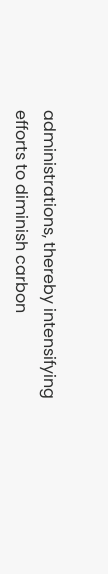administrations, thereby intensifying efforts to diminish carbon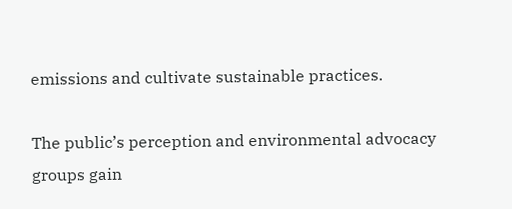emissions and cultivate sustainable practices.

The public’s perception and environmental advocacy groups gain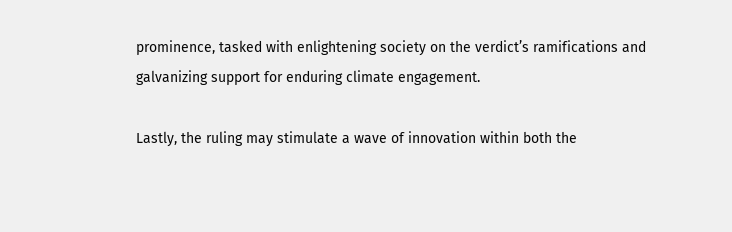prominence, tasked with enlightening society on the verdict’s ramifications and galvanizing support for enduring climate engagement.

Lastly, the ruling may stimulate a wave of innovation within both the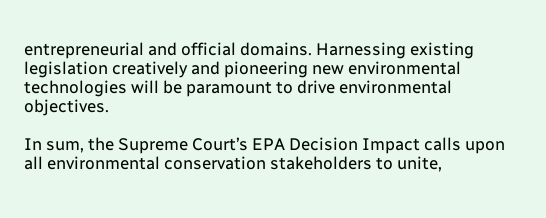entrepreneurial and official domains. Harnessing existing legislation creatively and pioneering new environmental technologies will be paramount to drive environmental objectives.

In sum, the Supreme Court’s EPA Decision Impact calls upon all environmental conservation stakeholders to unite,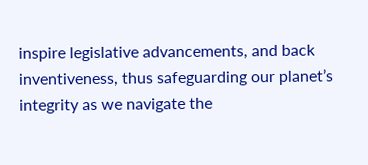inspire legislative advancements, and back inventiveness, thus safeguarding our planet’s integrity as we navigate the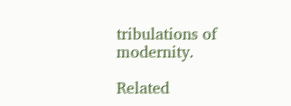tribulations of modernity.

Related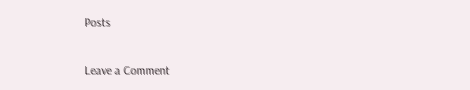Posts

Leave a Comment